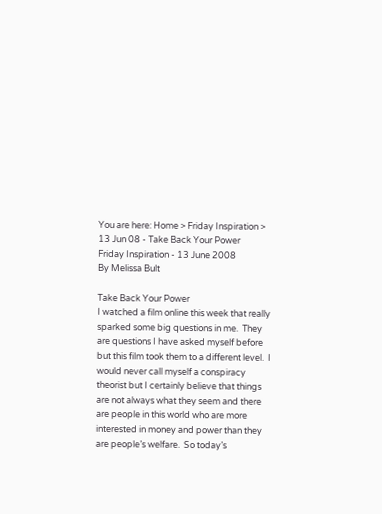You are here: Home > Friday Inspiration > 13 Jun 08 - Take Back Your Power
Friday Inspiration - 13 June 2008
By Melissa Bult

Take Back Your Power
I watched a film online this week that really sparked some big questions in me.  They are questions I have asked myself before but this film took them to a different level.  I would never call myself a conspiracy theorist but I certainly believe that things are not always what they seem and there are people in this world who are more interested in money and power than they are people’s welfare.  So today’s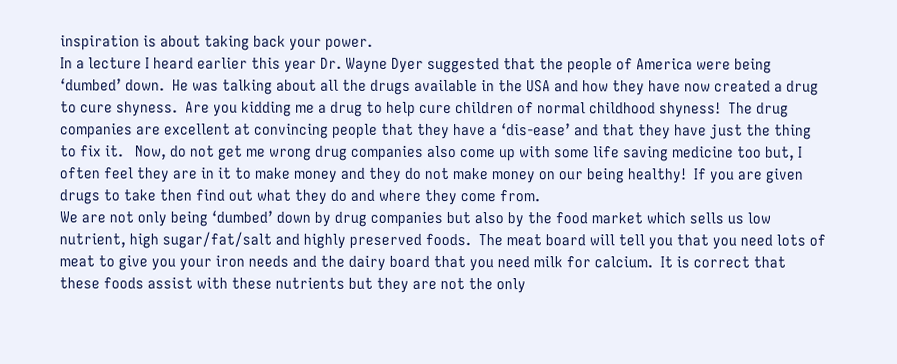inspiration is about taking back your power.
In a lecture I heard earlier this year Dr. Wayne Dyer suggested that the people of America were being ‘dumbed’ down.  He was talking about all the drugs available in the USA and how they have now created a drug to cure shyness.  Are you kidding me a drug to help cure children of normal childhood shyness!  The drug companies are excellent at convincing people that they have a ‘dis-ease’ and that they have just the thing to fix it.   Now, do not get me wrong drug companies also come up with some life saving medicine too but, I often feel they are in it to make money and they do not make money on our being healthy!  If you are given drugs to take then find out what they do and where they come from.
We are not only being ‘dumbed’ down by drug companies but also by the food market which sells us low nutrient, high sugar/fat/salt and highly preserved foods.  The meat board will tell you that you need lots of meat to give you your iron needs and the dairy board that you need milk for calcium.  It is correct that these foods assist with these nutrients but they are not the only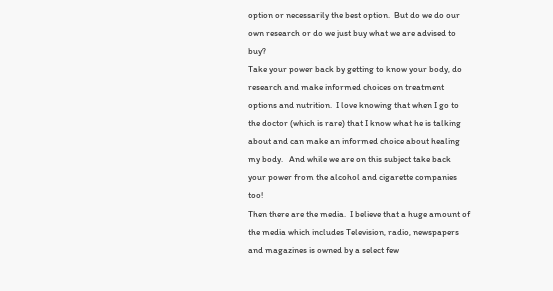option or necessarily the best option.  But do we do our own research or do we just buy what we are advised to buy?
Take your power back by getting to know your body, do research and make informed choices on treatment options and nutrition.  I love knowing that when I go to the doctor (which is rare) that I know what he is talking about and can make an informed choice about healing my body.   And while we are on this subject take back your power from the alcohol and cigarette companies too!
Then there are the media.  I believe that a huge amount of the media which includes Television, radio, newspapers and magazines is owned by a select few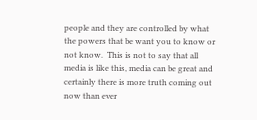people and they are controlled by what the powers that be want you to know or not know.  This is not to say that all media is like this, media can be great and certainly there is more truth coming out now than ever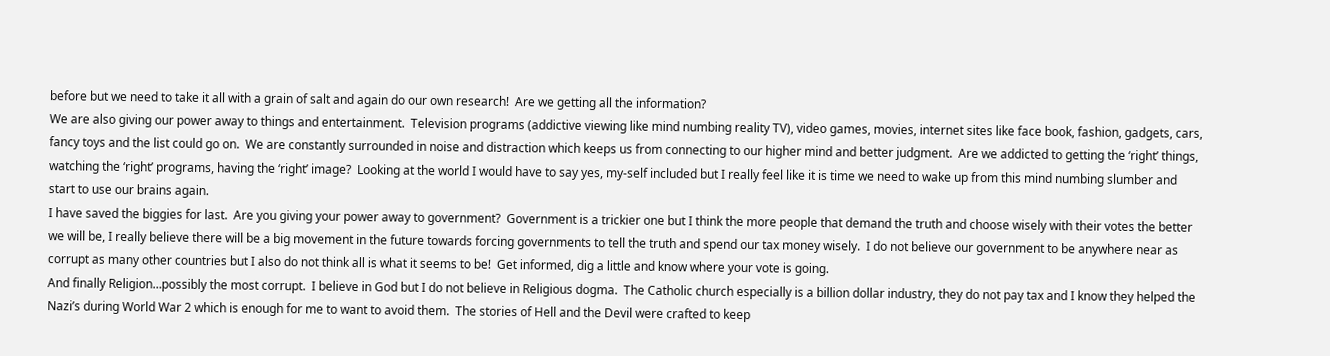before but we need to take it all with a grain of salt and again do our own research!  Are we getting all the information?
We are also giving our power away to things and entertainment.  Television programs (addictive viewing like mind numbing reality TV), video games, movies, internet sites like face book, fashion, gadgets, cars, fancy toys and the list could go on.  We are constantly surrounded in noise and distraction which keeps us from connecting to our higher mind and better judgment.  Are we addicted to getting the ‘right’ things, watching the ‘right’ programs, having the ‘right’ image?  Looking at the world I would have to say yes, my-self included but I really feel like it is time we need to wake up from this mind numbing slumber and start to use our brains again.
I have saved the biggies for last.  Are you giving your power away to government?  Government is a trickier one but I think the more people that demand the truth and choose wisely with their votes the better we will be, I really believe there will be a big movement in the future towards forcing governments to tell the truth and spend our tax money wisely.  I do not believe our government to be anywhere near as corrupt as many other countries but I also do not think all is what it seems to be!  Get informed, dig a little and know where your vote is going.
And finally Religion…possibly the most corrupt.  I believe in God but I do not believe in Religious dogma.  The Catholic church especially is a billion dollar industry, they do not pay tax and I know they helped the Nazi’s during World War 2 which is enough for me to want to avoid them.  The stories of Hell and the Devil were crafted to keep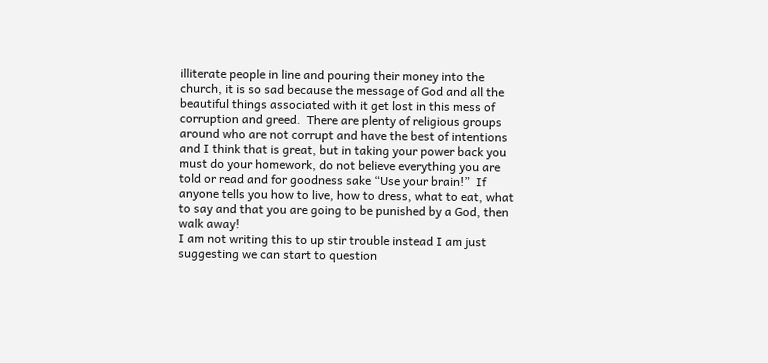illiterate people in line and pouring their money into the church, it is so sad because the message of God and all the beautiful things associated with it get lost in this mess of corruption and greed.  There are plenty of religious groups around who are not corrupt and have the best of intentions and I think that is great, but in taking your power back you must do your homework, do not believe everything you are told or read and for goodness sake “Use your brain!”  If anyone tells you how to live, how to dress, what to eat, what to say and that you are going to be punished by a God, then walk away!
I am not writing this to up stir trouble instead I am just suggesting we can start to question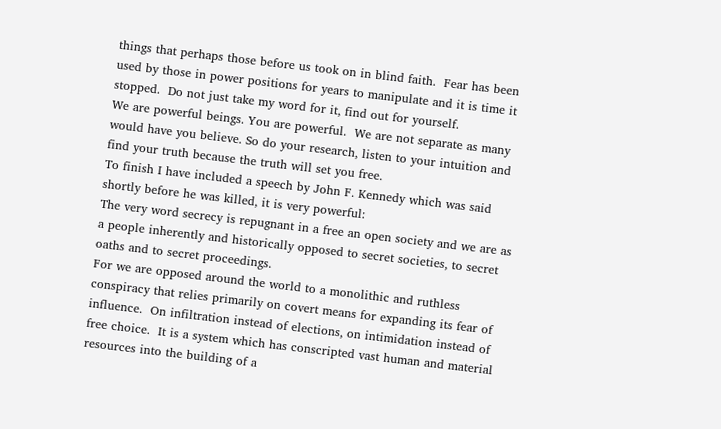things that perhaps those before us took on in blind faith.  Fear has been used by those in power positions for years to manipulate and it is time it stopped.  Do not just take my word for it, find out for yourself.
We are powerful beings. You are powerful.  We are not separate as many would have you believe. So do your research, listen to your intuition and find your truth because the truth will set you free.
To finish I have included a speech by John F. Kennedy which was said shortly before he was killed, it is very powerful:
The very word secrecy is repugnant in a free an open society and we are as a people inherently and historically opposed to secret societies, to secret oaths and to secret proceedings.
For we are opposed around the world to a monolithic and ruthless conspiracy that relies primarily on covert means for expanding its fear of influence.  On infiltration instead of elections, on intimidation instead of free choice.  It is a system which has conscripted vast human and material resources into the building of a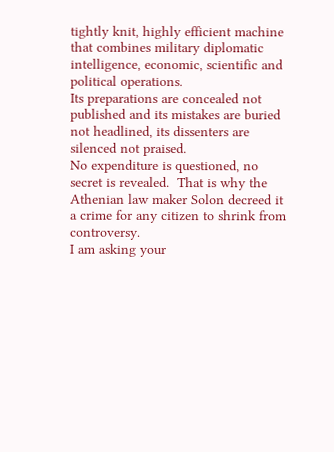tightly knit, highly efficient machine that combines military diplomatic intelligence, economic, scientific and political operations.
Its preparations are concealed not published and its mistakes are buried not headlined, its dissenters are silenced not praised.
No expenditure is questioned, no secret is revealed.  That is why the Athenian law maker Solon decreed it a crime for any citizen to shrink from controversy.
I am asking your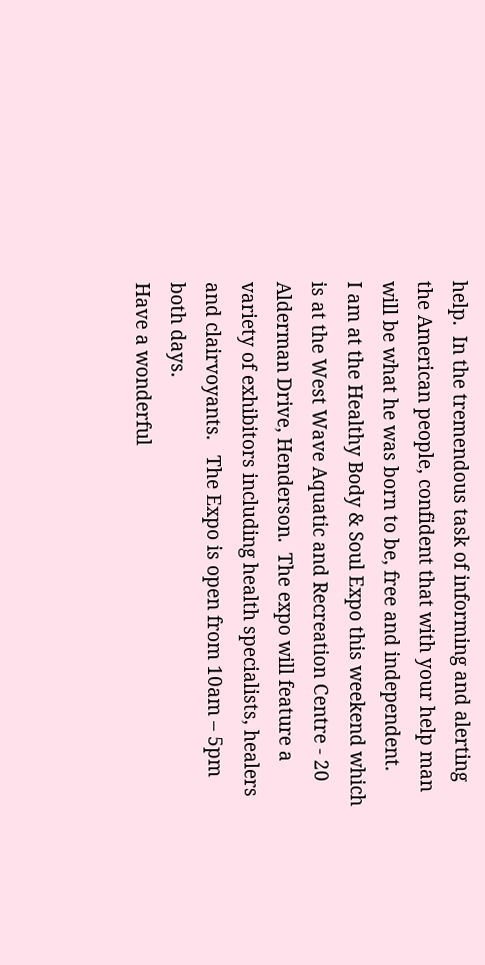help.  In the tremendous task of informing and alerting the American people, confident that with your help man will be what he was born to be, free and independent.
I am at the Healthy Body & Soul Expo this weekend which is at the West Wave Aquatic and Recreation Centre - 20 Alderman Drive, Henderson.  The expo will feature a variety of exhibitors including health specialists, healers and clairvoyants.   The Expo is open from 10am – 5pm both days.
Have a wonderful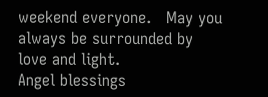weekend everyone.   May you always be surrounded by love and light.
Angel blessings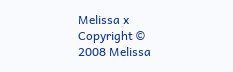Melissa x
Copyright © 2008 Melissa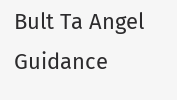Bult Ta Angel Guidance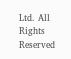Ltd. All Rights Reserved